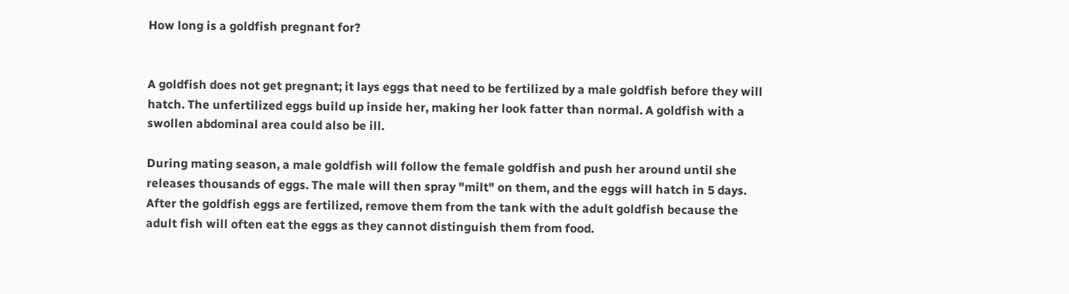How long is a goldfish pregnant for?


A goldfish does not get pregnant; it lays eggs that need to be fertilized by a male goldfish before they will hatch. The unfertilized eggs build up inside her, making her look fatter than normal. A goldfish with a swollen abdominal area could also be ill.

During mating season, a male goldfish will follow the female goldfish and push her around until she releases thousands of eggs. The male will then spray "milt" on them, and the eggs will hatch in 5 days. After the goldfish eggs are fertilized, remove them from the tank with the adult goldfish because the adult fish will often eat the eggs as they cannot distinguish them from food.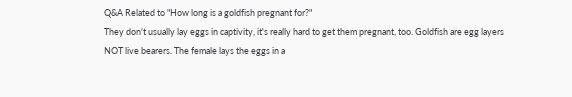Q&A Related to "How long is a goldfish pregnant for?"
They don't usually lay eggs in captivity, it's really hard to get them pregnant, too. Goldfish are egg layers NOT live bearers. The female lays the eggs in a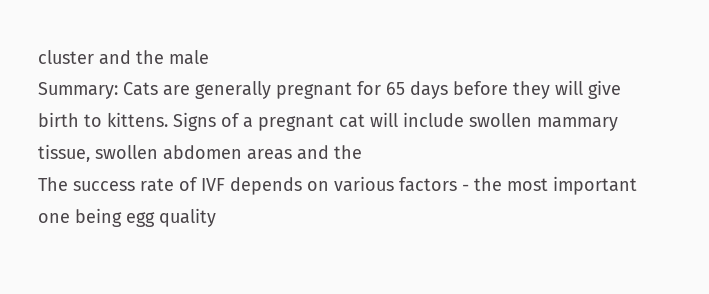cluster and the male
Summary: Cats are generally pregnant for 65 days before they will give birth to kittens. Signs of a pregnant cat will include swollen mammary tissue, swollen abdomen areas and the
The success rate of IVF depends on various factors - the most important one being egg quality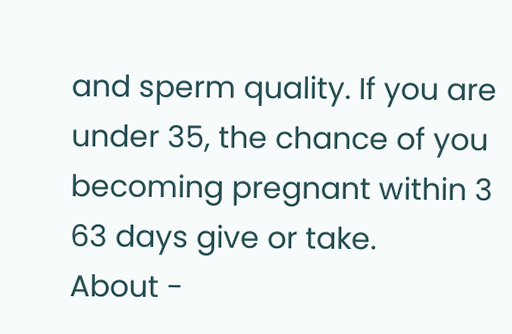and sperm quality. If you are under 35, the chance of you becoming pregnant within 3
63 days give or take.
About -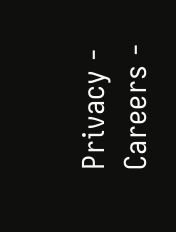Privacy -  Careers -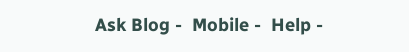Ask Blog -  Mobile -  Help -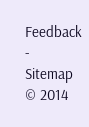Feedback  -  Sitemap  © 2014